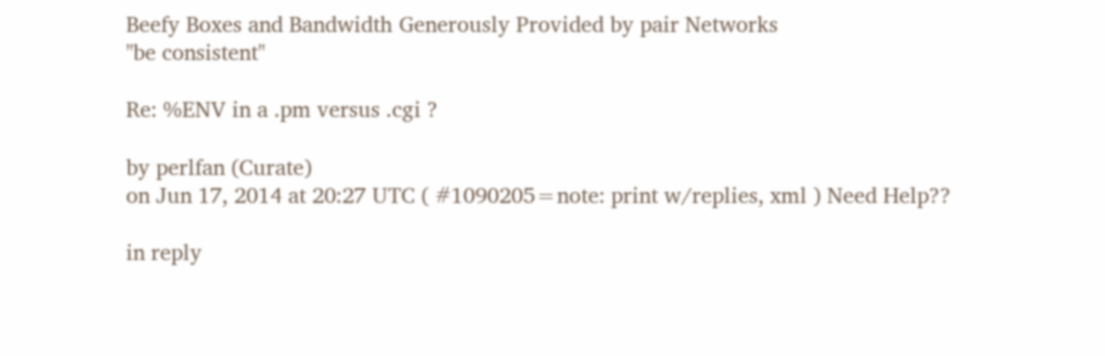Beefy Boxes and Bandwidth Generously Provided by pair Networks
"be consistent"

Re: %ENV in a .pm versus .cgi ?

by perlfan (Curate)
on Jun 17, 2014 at 20:27 UTC ( #1090205=note: print w/replies, xml ) Need Help??

in reply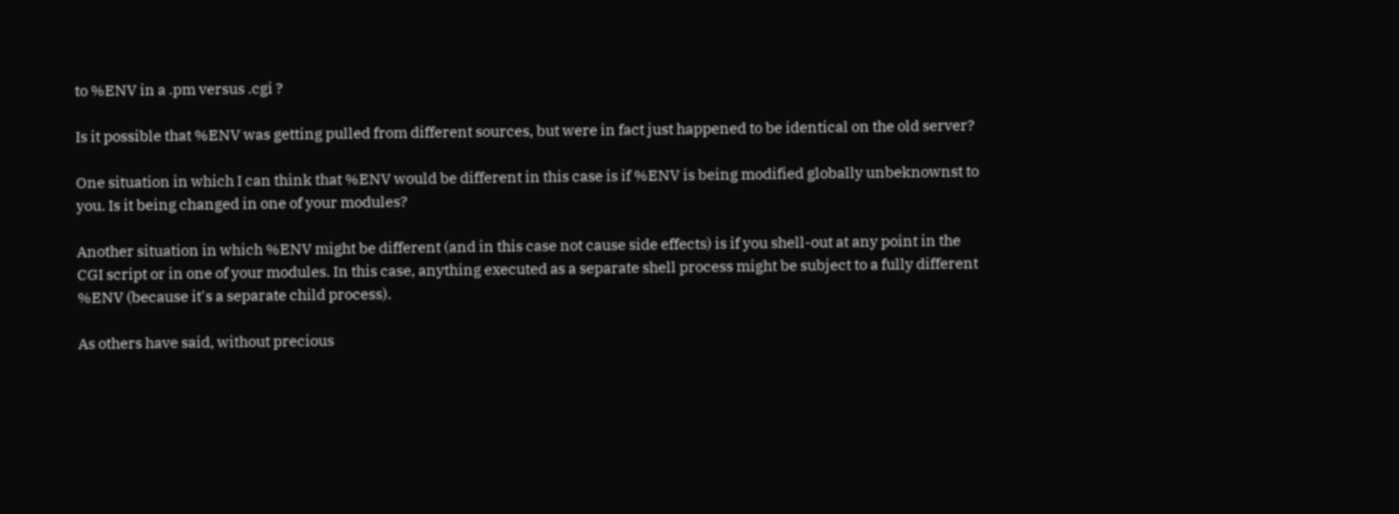to %ENV in a .pm versus .cgi ?

Is it possible that %ENV was getting pulled from different sources, but were in fact just happened to be identical on the old server?

One situation in which I can think that %ENV would be different in this case is if %ENV is being modified globally unbeknownst to you. Is it being changed in one of your modules?

Another situation in which %ENV might be different (and in this case not cause side effects) is if you shell-out at any point in the CGI script or in one of your modules. In this case, anything executed as a separate shell process might be subject to a fully different %ENV (because it's a separate child process).

As others have said, without precious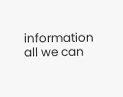information all we can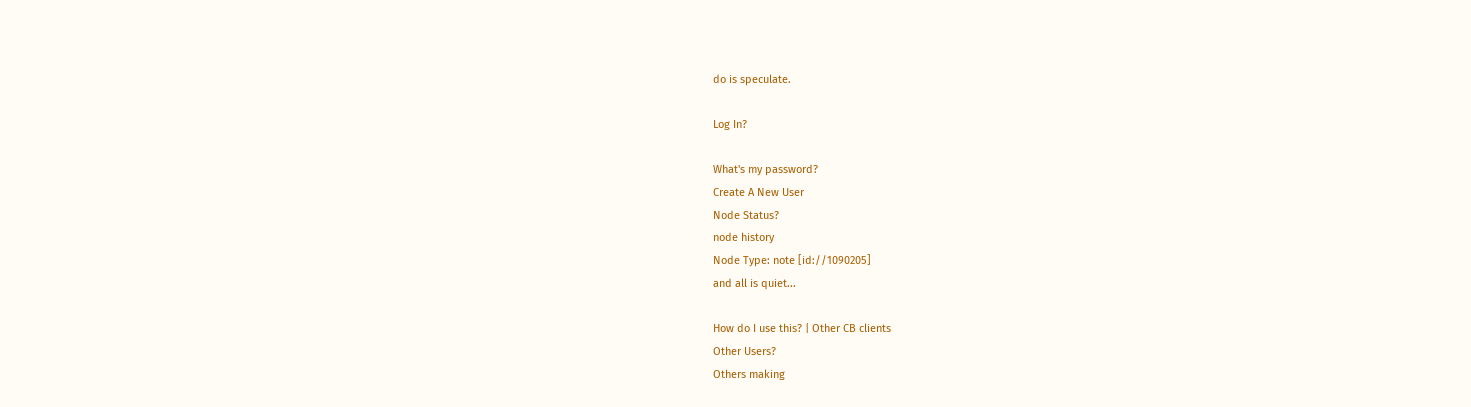do is speculate.

Log In?

What's my password?
Create A New User
Node Status?
node history
Node Type: note [id://1090205]
and all is quiet...

How do I use this? | Other CB clients
Other Users?
Others making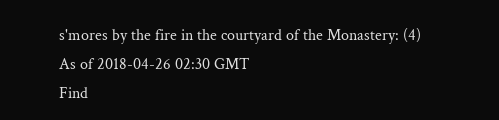s'mores by the fire in the courtyard of the Monastery: (4)
As of 2018-04-26 02:30 GMT
Find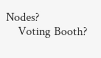Nodes?
    Voting Booth?